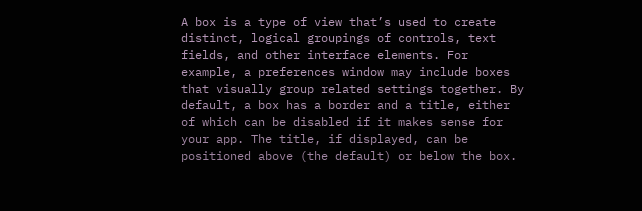A box is a type of view that’s used to create distinct, logical groupings of controls, text fields, and other interface elements. For example, a preferences window may include boxes that visually group related settings together. By default, a box has a border and a title, either of which can be disabled if it makes sense for your app. The title, if displayed, can be positioned above (the default) or below the box.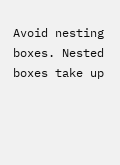Avoid nesting boxes. Nested boxes take up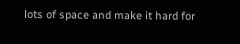lots of space and make it hard for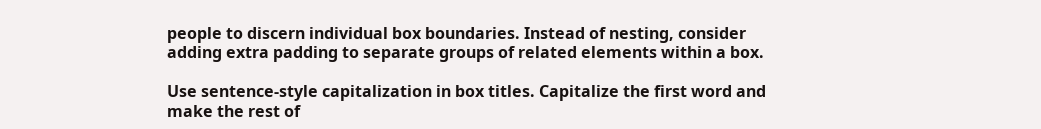people to discern individual box boundaries. Instead of nesting, consider adding extra padding to separate groups of related elements within a box.

Use sentence-style capitalization in box titles. Capitalize the first word and make the rest of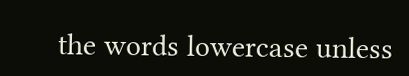the words lowercase unless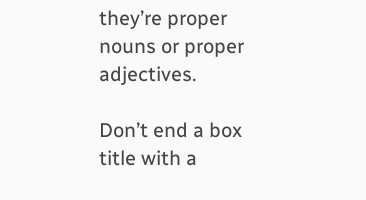they’re proper nouns or proper adjectives.

Don’t end a box title with a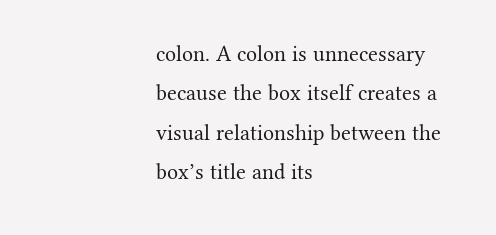colon. A colon is unnecessary because the box itself creates a visual relationship between the box’s title and its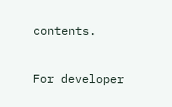contents.

For developer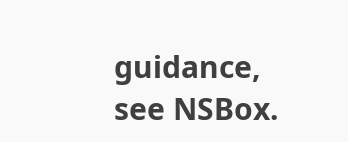guidance, see NSBox.